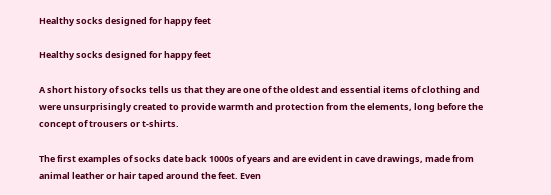Healthy socks designed for happy feet

Healthy socks designed for happy feet

A short history of socks tells us that they are one of the oldest and essential items of clothing and were unsurprisingly created to provide warmth and protection from the elements, long before the concept of trousers or t-shirts.

The first examples of socks date back 1000s of years and are evident in cave drawings, made from animal leather or hair taped around the feet. Even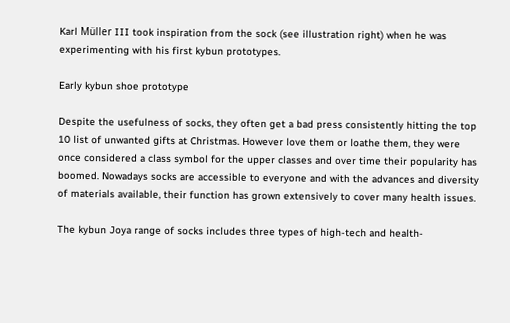Karl Müller III took inspiration from the sock (see illustration right) when he was experimenting with his first kybun prototypes.

Early kybun shoe prototype

Despite the usefulness of socks, they often get a bad press consistently hitting the top 10 list of unwanted gifts at Christmas. However love them or loathe them, they were once considered a class symbol for the upper classes and over time their popularity has boomed. Nowadays socks are accessible to everyone and with the advances and diversity of materials available, their function has grown extensively to cover many health issues.

The kybun Joya range of socks includes three types of high-tech and health-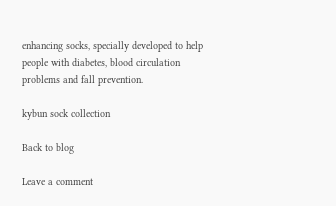enhancing socks, specially developed to help people with diabetes, blood circulation problems and fall prevention.

kybun sock collection

Back to blog

Leave a comment